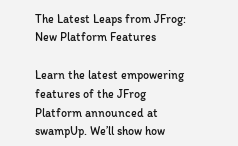The Latest Leaps from JFrog: New Platform Features

Learn the latest empowering features of the JFrog Platform announced at swampUp. We’ll show how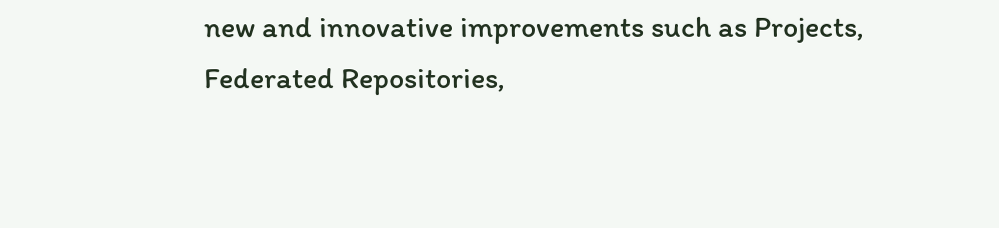new and innovative improvements such as Projects, Federated Repositories,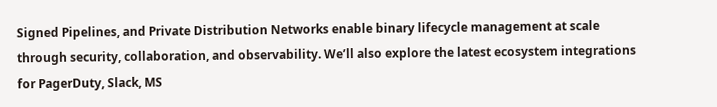Signed Pipelines, and Private Distribution Networks enable binary lifecycle management at scale through security, collaboration, and observability. We’ll also explore the latest ecosystem integrations for PagerDuty, Slack, MS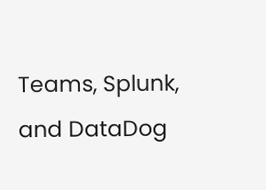Teams, Splunk, and DataDog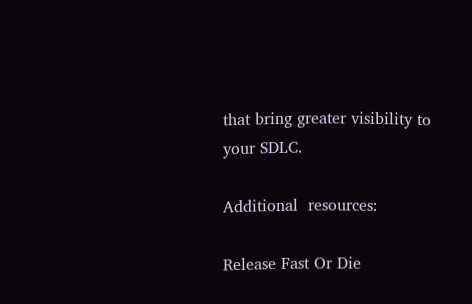that bring greater visibility to your SDLC.

Additional  resources:

Release Fast Or Die